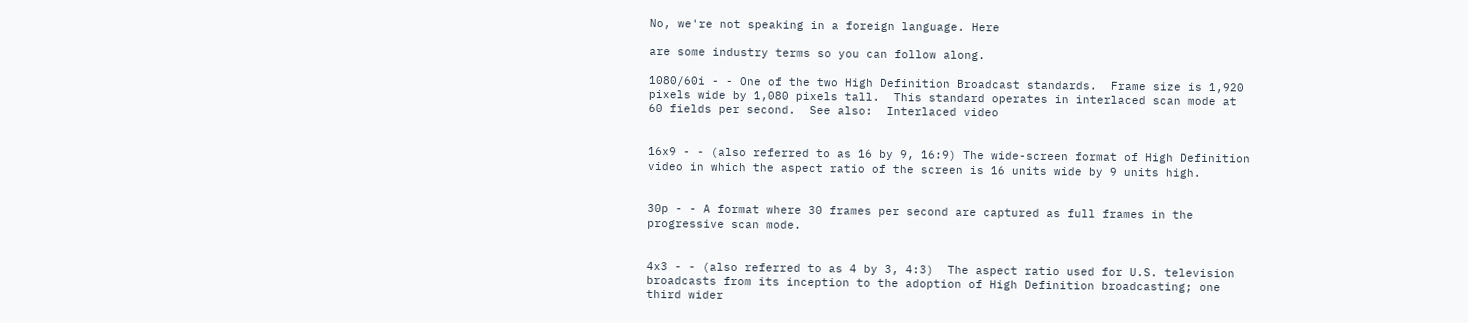No, we're not speaking in a foreign language. Here

are some industry terms so you can follow along.

1080/60i - - One of the two High Definition Broadcast standards.  Frame size is 1,920 pixels wide by 1,080 pixels tall.  This standard operates in interlaced scan mode at 60 fields per second.  See also:  Interlaced video


16x9 - - (also referred to as 16 by 9, 16:9) The wide-screen format of High Definition video in which the aspect ratio of the screen is 16 units wide by 9 units high.


30p - - A format where 30 frames per second are captured as full frames in the progressive scan mode.


4x3 - - (also referred to as 4 by 3, 4:3)  The aspect ratio used for U.S. television broadcasts from its inception to the adoption of High Definition broadcasting; one third wider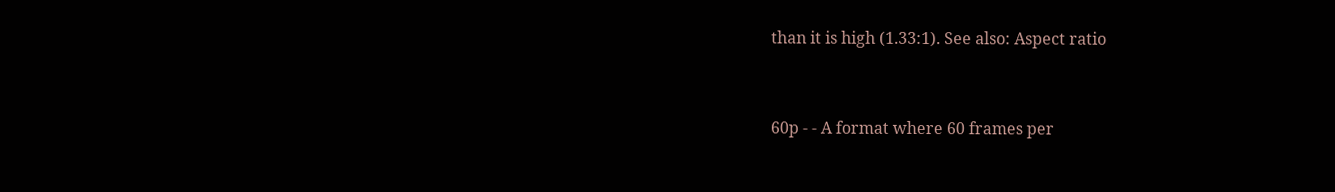than it is high (1.33:1). See also: Aspect ratio


60p - - A format where 60 frames per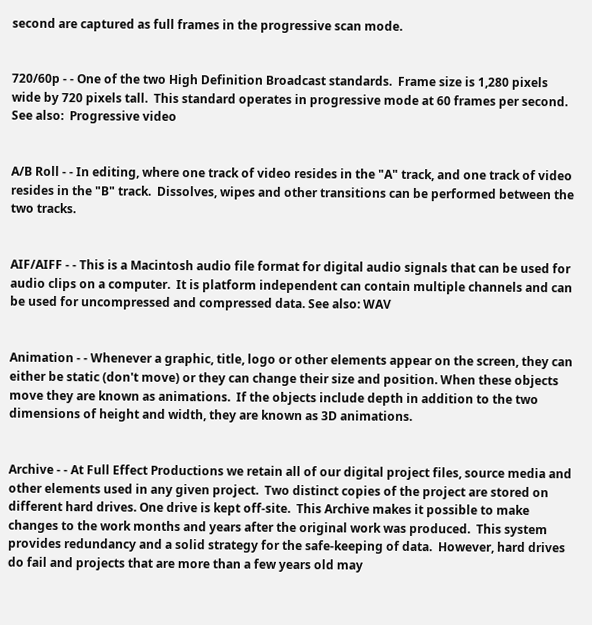second are captured as full frames in the progressive scan mode.


720/60p - - One of the two High Definition Broadcast standards.  Frame size is 1,280 pixels wide by 720 pixels tall.  This standard operates in progressive mode at 60 frames per second.  See also:  Progressive video


A/B Roll - - In editing, where one track of video resides in the "A" track, and one track of video resides in the "B" track.  Dissolves, wipes and other transitions can be performed between the two tracks.


AIF/AIFF - - This is a Macintosh audio file format for digital audio signals that can be used for audio clips on a computer.  It is platform independent can contain multiple channels and can be used for uncompressed and compressed data. See also: WAV


Animation - - Whenever a graphic, title, logo or other elements appear on the screen, they can either be static (don't move) or they can change their size and position. When these objects move they are known as animations.  If the objects include depth in addition to the two dimensions of height and width, they are known as 3D animations.


Archive - - At Full Effect Productions we retain all of our digital project files, source media and other elements used in any given project.  Two distinct copies of the project are stored on different hard drives. One drive is kept off-site.  This Archive makes it possible to make changes to the work months and years after the original work was produced.  This system provides redundancy and a solid strategy for the safe-keeping of data.  However, hard drives do fail and projects that are more than a few years old may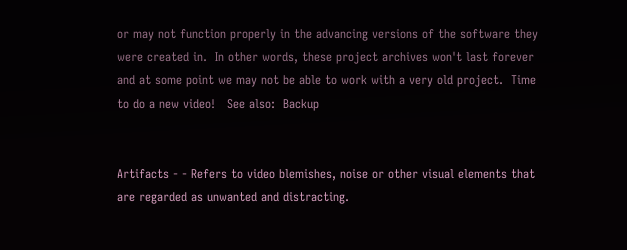or may not function properly in the advancing versions of the software they were created in.  In other words, these project archives won't last forever and at some point we may not be able to work with a very old project.  Time to do a new video!   See also:  Backup


Artifacts - - Refers to video blemishes, noise or other visual elements that are regarded as unwanted and distracting.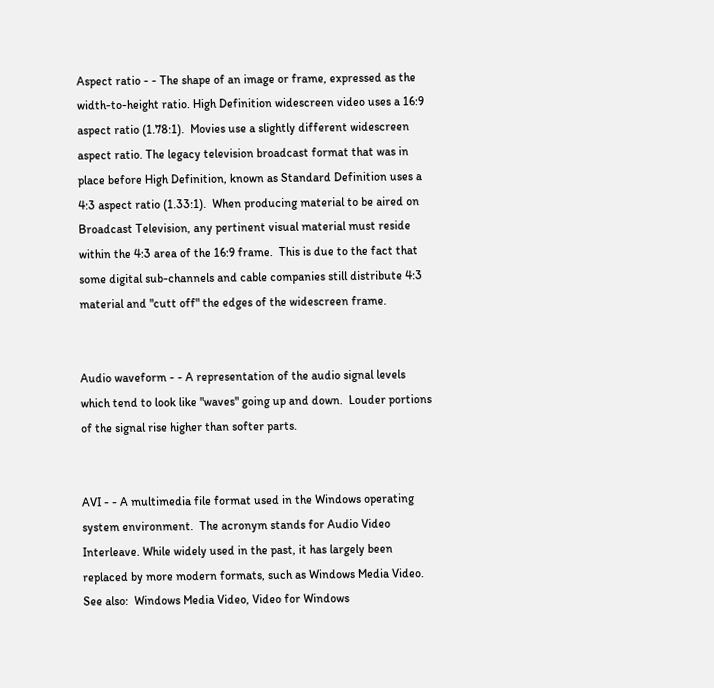Aspect ratio - - The shape of an image or frame, expressed as the width-to-height ratio. High Definition widescreen video uses a 16:9 aspect ratio (1.78:1).  Movies use a slightly different widescreen aspect ratio. The legacy television broadcast format that was in place before High Definition, known as Standard Definition uses a 4:3 aspect ratio (1.33:1).  When producing material to be aired on Broadcast Television, any pertinent visual material must reside within the 4:3 area of the 16:9 frame.  This is due to the fact that some digital sub-channels and cable companies still distribute 4:3 material and "cutt off" the edges of the widescreen frame.


Audio waveform - - A representation of the audio signal levels which tend to look like "waves" going up and down.  Louder portions of the signal rise higher than softer parts.


AVI - - A multimedia file format used in the Windows operating system environment.  The acronym stands for Audio Video Interleave. While widely used in the past, it has largely been replaced by more modern formats, such as Windows Media Video.  See also:  Windows Media Video, Video for Windows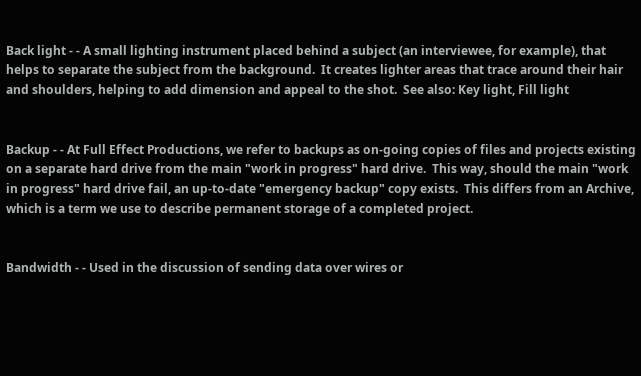Back light - - A small lighting instrument placed behind a subject (an interviewee, for example), that helps to separate the subject from the background.  It creates lighter areas that trace around their hair and shoulders, helping to add dimension and appeal to the shot.  See also: Key light, Fill light


Backup - - At Full Effect Productions, we refer to backups as on-going copies of files and projects existing on a separate hard drive from the main "work in progress" hard drive.  This way, should the main "work in progress" hard drive fail, an up-to-date "emergency backup" copy exists.  This differs from an Archive, which is a term we use to describe permanent storage of a completed project.


Bandwidth - - Used in the discussion of sending data over wires or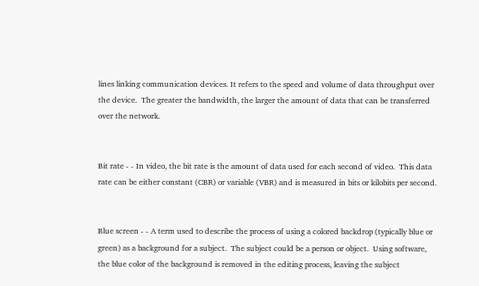lines linking communication devices. It refers to the speed and volume of data throughput over the device.  The greater the bandwidth, the larger the amount of data that can be transferred over the network.


Bit rate - - In video, the bit rate is the amount of data used for each second of video.  This data rate can be either constant (CBR) or variable (VBR) and is measured in bits or kilobits per second.


Blue screen - - A term used to describe the process of using a colored backdrop (typically blue or green) as a background for a subject.  The subject could be a person or object.  Using software, the blue color of the background is removed in the editing process, leaving the subject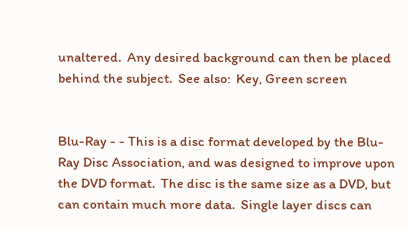unaltered.  Any desired background can then be placed behind the subject.  See also:  Key, Green screen


Blu-Ray - - This is a disc format developed by the Blu-Ray Disc Association, and was designed to improve upon the DVD format.  The disc is the same size as a DVD, but can contain much more data.  Single layer discs can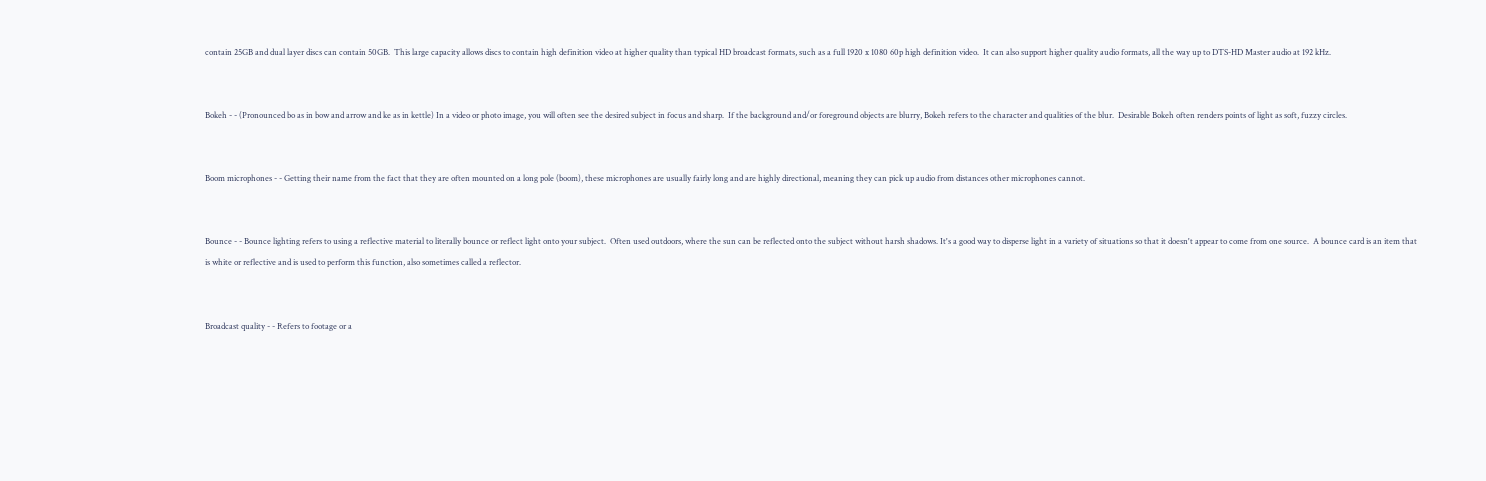contain 25GB and dual layer discs can contain 50GB.  This large capacity allows discs to contain high definition video at higher quality than typical HD broadcast formats, such as a full 1920 x 1080 60p high definition video.  It can also support higher quality audio formats, all the way up to DTS-HD Master audio at 192 kHz.


Bokeh - - (Pronounced bo as in bow and arrow and ke as in kettle) In a video or photo image, you will often see the desired subject in focus and sharp.  If the background and/or foreground objects are blurry, Bokeh refers to the character and qualities of the blur.  Desirable Bokeh often renders points of light as soft, fuzzy circles.


Boom microphones - - Getting their name from the fact that they are often mounted on a long pole (boom), these microphones are usually fairly long and are highly directional, meaning they can pick up audio from distances other microphones cannot.


Bounce - - Bounce lighting refers to using a reflective material to literally bounce or reflect light onto your subject.  Often used outdoors, where the sun can be reflected onto the subject without harsh shadows. It's a good way to disperse light in a variety of situations so that it doesn't appear to come from one source.  A bounce card is an item that is white or reflective and is used to perform this function, also sometimes called a reflector.


Broadcast quality - - Refers to footage or a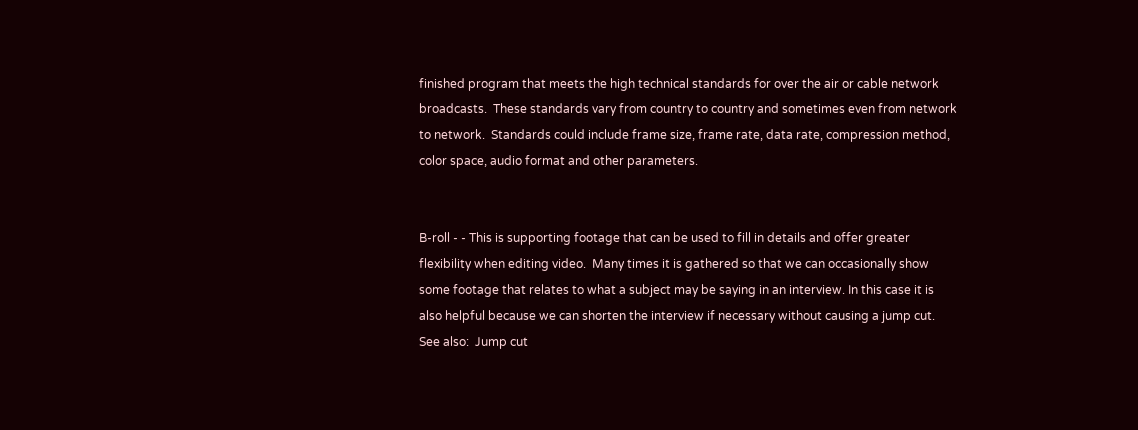finished program that meets the high technical standards for over the air or cable network broadcasts.  These standards vary from country to country and sometimes even from network to network.  Standards could include frame size, frame rate, data rate, compression method, color space, audio format and other parameters.


B-roll - - This is supporting footage that can be used to fill in details and offer greater flexibility when editing video.  Many times it is gathered so that we can occasionally show some footage that relates to what a subject may be saying in an interview. In this case it is also helpful because we can shorten the interview if necessary without causing a jump cut.  See also:  Jump cut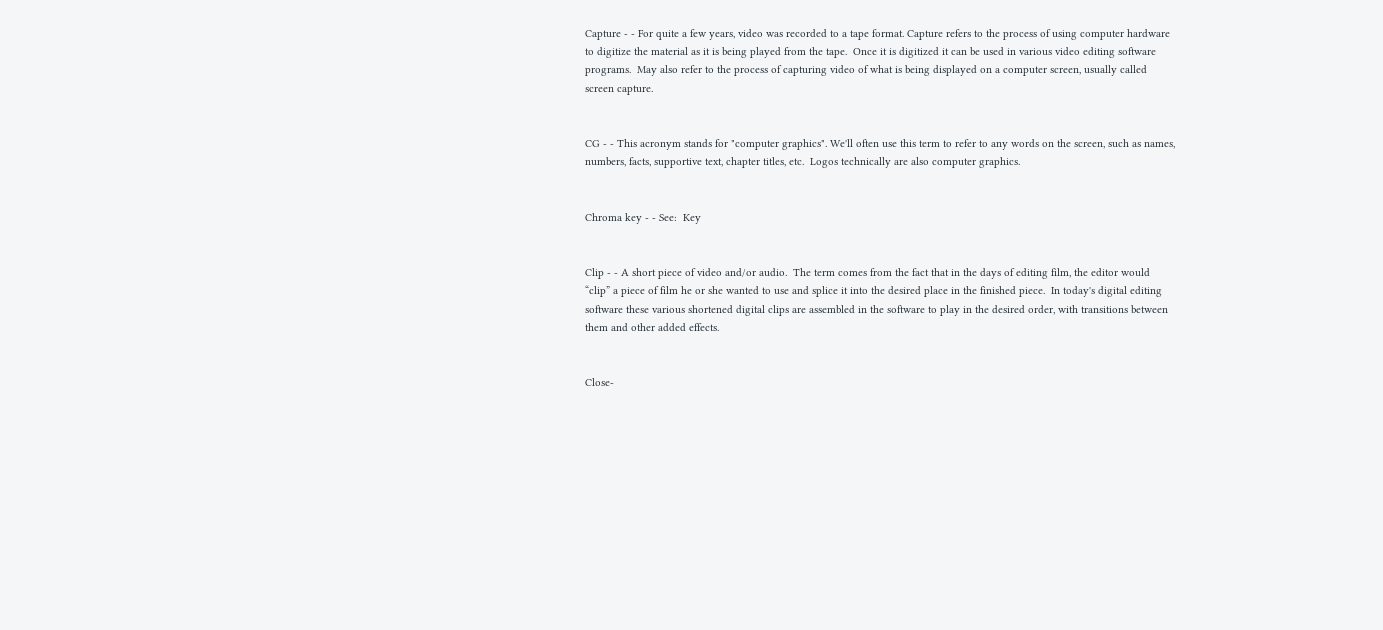Capture - - For quite a few years, video was recorded to a tape format. Capture refers to the process of using computer hardware to digitize the material as it is being played from the tape.  Once it is digitized it can be used in various video editing software programs.  May also refer to the process of capturing video of what is being displayed on a computer screen, usually called screen capture.


CG - - This acronym stands for "computer graphics". We'll often use this term to refer to any words on the screen, such as names, numbers, facts, supportive text, chapter titles, etc.  Logos technically are also computer graphics.


Chroma key - - See:  Key


Clip - - A short piece of video and/or audio.  The term comes from the fact that in the days of editing film, the editor would “clip” a piece of film he or she wanted to use and splice it into the desired place in the finished piece.  In today's digital editing software these various shortened digital clips are assembled in the software to play in the desired order, with transitions between them and other added effects.


Close-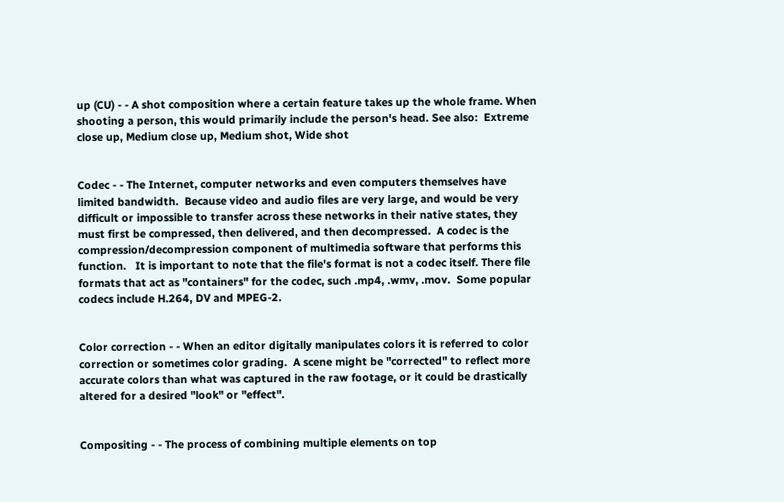up (CU) - - A shot composition where a certain feature takes up the whole frame. When shooting a person, this would primarily include the person's head. See also:  Extreme close up, Medium close up, Medium shot, Wide shot


Codec - - The Internet, computer networks and even computers themselves have limited bandwidth.  Because video and audio files are very large, and would be very difficult or impossible to transfer across these networks in their native states, they must first be compressed, then delivered, and then decompressed.  A codec is the compression/decompression component of multimedia software that performs this function.   It is important to note that the file's format is not a codec itself. There file formats that act as "containers" for the codec, such .mp4, .wmv, .mov.  Some popular codecs include H.264, DV and MPEG-2.


Color correction - - When an editor digitally manipulates colors it is referred to color correction or sometimes color grading.  A scene might be "corrected" to reflect more accurate colors than what was captured in the raw footage, or it could be drastically altered for a desired "look" or "effect".


Compositing - - The process of combining multiple elements on top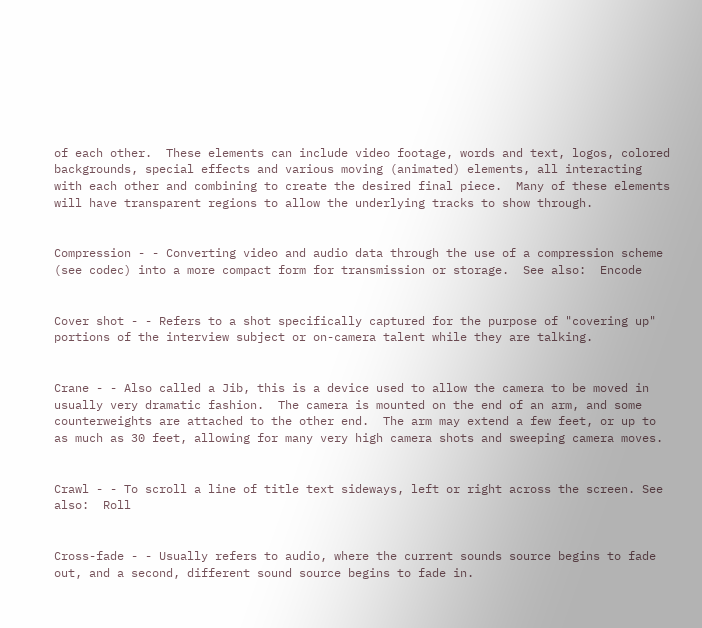of each other.  These elements can include video footage, words and text, logos, colored backgrounds, special effects and various moving (animated) elements, all interacting with each other and combining to create the desired final piece.  Many of these elements will have transparent regions to allow the underlying tracks to show through.


Compression - - Converting video and audio data through the use of a compression scheme (see codec) into a more compact form for transmission or storage.  See also:  Encode


Cover shot - - Refers to a shot specifically captured for the purpose of "covering up" portions of the interview subject or on-camera talent while they are talking.


Crane - - Also called a Jib, this is a device used to allow the camera to be moved in usually very dramatic fashion.  The camera is mounted on the end of an arm, and some counterweights are attached to the other end.  The arm may extend a few feet, or up to as much as 30 feet, allowing for many very high camera shots and sweeping camera moves.


Crawl - - To scroll a line of title text sideways, left or right across the screen. See also:  Roll


Cross-fade - - Usually refers to audio, where the current sounds source begins to fade out, and a second, different sound source begins to fade in.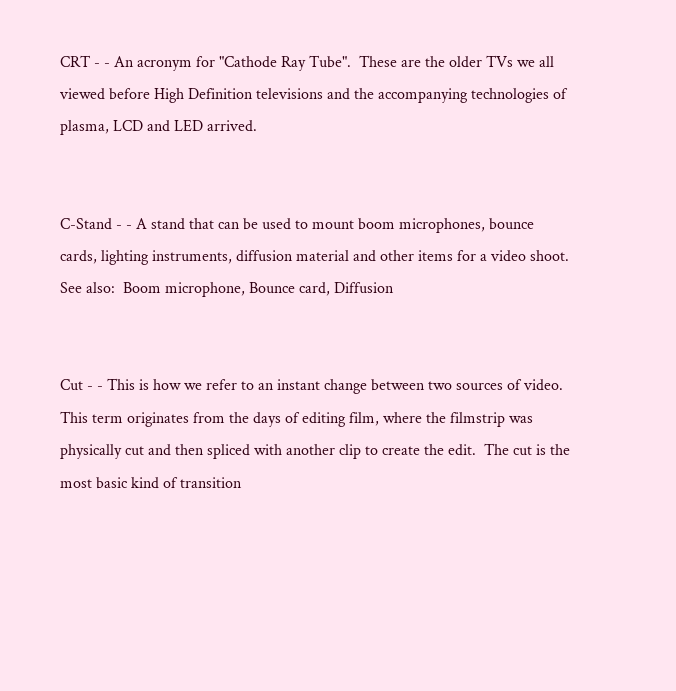CRT - - An acronym for "Cathode Ray Tube".  These are the older TVs we all viewed before High Definition televisions and the accompanying technologies of plasma, LCD and LED arrived.


C-Stand - - A stand that can be used to mount boom microphones, bounce cards, lighting instruments, diffusion material and other items for a video shoot.  See also:  Boom microphone, Bounce card, Diffusion


Cut - - This is how we refer to an instant change between two sources of video.  This term originates from the days of editing film, where the filmstrip was physically cut and then spliced with another clip to create the edit.  The cut is the most basic kind of transition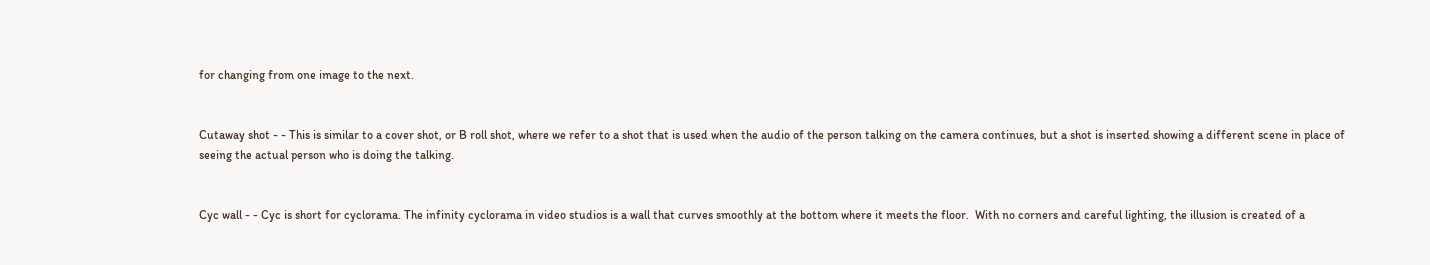for changing from one image to the next.


Cutaway shot - - This is similar to a cover shot, or B roll shot, where we refer to a shot that is used when the audio of the person talking on the camera continues, but a shot is inserted showing a different scene in place of seeing the actual person who is doing the talking.


Cyc wall - - Cyc is short for cyclorama. The infinity cyclorama in video studios is a wall that curves smoothly at the bottom where it meets the floor.  With no corners and careful lighting, the illusion is created of a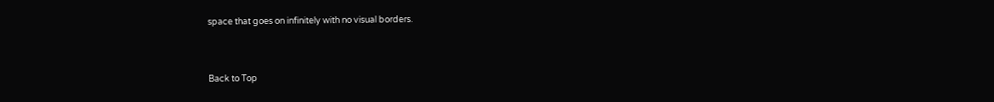space that goes on infinitely with no visual borders.


Back to Top